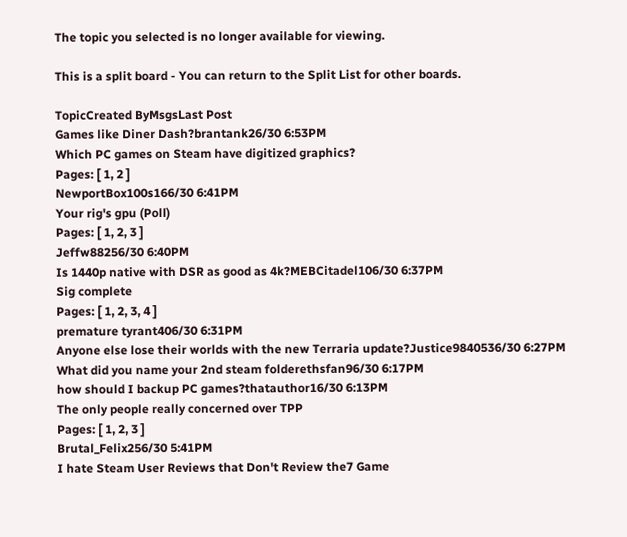The topic you selected is no longer available for viewing.

This is a split board - You can return to the Split List for other boards.

TopicCreated ByMsgsLast Post
Games like Diner Dash?brantank26/30 6:53PM
Which PC games on Steam have digitized graphics?
Pages: [ 1, 2 ]
NewportBox100s166/30 6:41PM
Your rig's gpu (Poll)
Pages: [ 1, 2, 3 ]
Jeffw88256/30 6:40PM
Is 1440p native with DSR as good as 4k?MEBCitadel106/30 6:37PM
Sig complete
Pages: [ 1, 2, 3, 4 ]
premature tyrant406/30 6:31PM
Anyone else lose their worlds with the new Terraria update?Justice9840536/30 6:27PM
What did you name your 2nd steam folderethsfan96/30 6:17PM
how should I backup PC games?thatauthor16/30 6:13PM
The only people really concerned over TPP
Pages: [ 1, 2, 3 ]
Brutal_Felix256/30 5:41PM
I hate Steam User Reviews that Don't Review the7 Game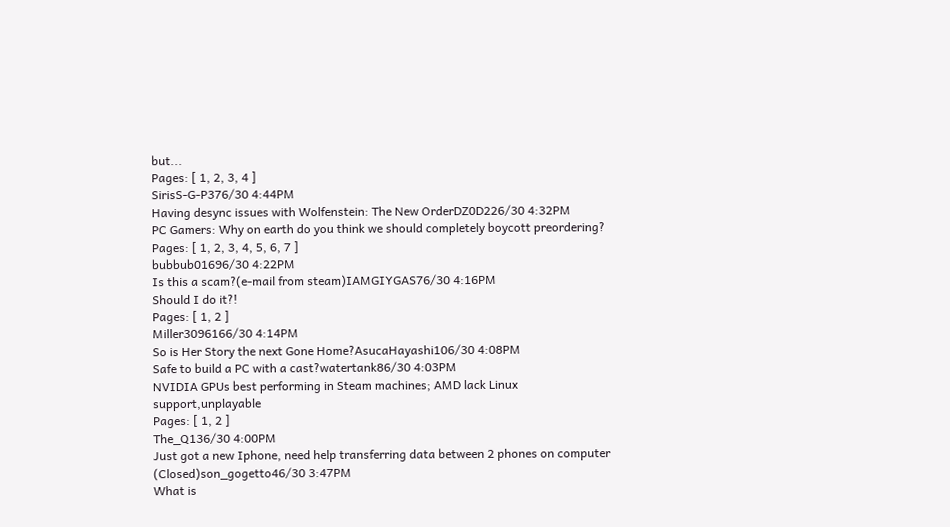but...
Pages: [ 1, 2, 3, 4 ]
SirisS-G-P376/30 4:44PM
Having desync issues with Wolfenstein: The New OrderDZ0D226/30 4:32PM
PC Gamers: Why on earth do you think we should completely boycott preordering?
Pages: [ 1, 2, 3, 4, 5, 6, 7 ]
bubbub01696/30 4:22PM
Is this a scam?(e-mail from steam)IAMGIYGAS76/30 4:16PM
Should I do it?!
Pages: [ 1, 2 ]
Miller3096166/30 4:14PM
So is Her Story the next Gone Home?AsucaHayashi106/30 4:08PM
Safe to build a PC with a cast?watertank86/30 4:03PM
NVIDIA GPUs best performing in Steam machines; AMD lack Linux support,unplayable
Pages: [ 1, 2 ]
The_Q136/30 4:00PM
Just got a new Iphone, need help transferring data between 2 phones on computer (Closed)son_gogetto46/30 3:47PM
What is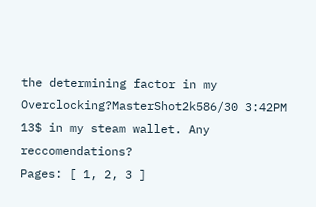the determining factor in my Overclocking?MasterShot2k586/30 3:42PM
13$ in my steam wallet. Any reccomendations?
Pages: [ 1, 2, 3 ]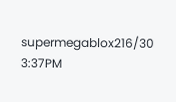supermegablox216/30 3:37PM